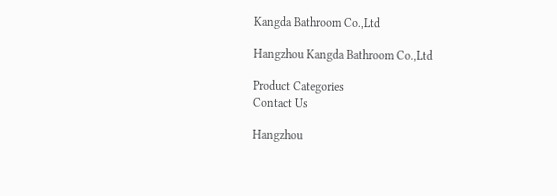Kangda Bathroom Co.,Ltd

Hangzhou Kangda Bathroom Co.,Ltd

Product Categories
Contact Us

Hangzhou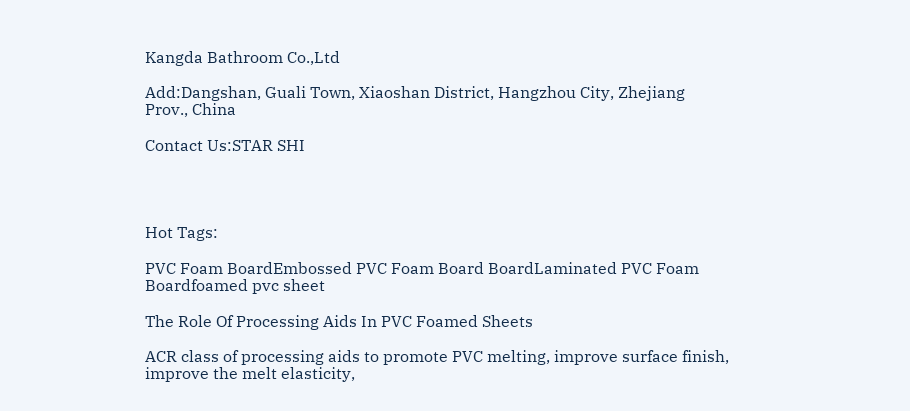Kangda Bathroom Co.,Ltd

Add:Dangshan, Guali Town, Xiaoshan District, Hangzhou City, Zhejiang Prov., China

Contact Us:STAR SHI




Hot Tags:

PVC Foam BoardEmbossed PVC Foam Board BoardLaminated PVC Foam Boardfoamed pvc sheet

The Role Of Processing Aids In PVC Foamed Sheets

ACR class of processing aids to promote PVC melting, improve surface finish, improve the melt elasticity,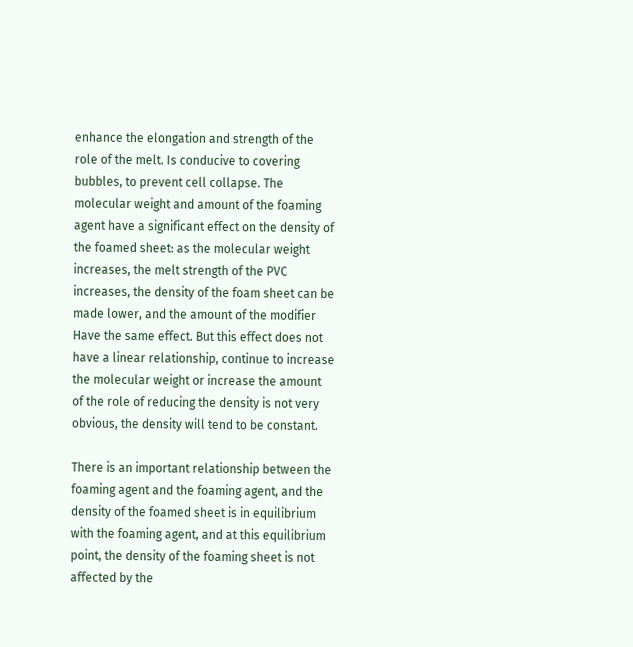enhance the elongation and strength of the role of the melt. Is conducive to covering bubbles, to prevent cell collapse. The molecular weight and amount of the foaming agent have a significant effect on the density of the foamed sheet: as the molecular weight increases, the melt strength of the PVC increases, the density of the foam sheet can be made lower, and the amount of the modifier Have the same effect. But this effect does not have a linear relationship, continue to increase the molecular weight or increase the amount of the role of reducing the density is not very obvious, the density will tend to be constant.

There is an important relationship between the foaming agent and the foaming agent, and the density of the foamed sheet is in equilibrium with the foaming agent, and at this equilibrium point, the density of the foaming sheet is not affected by the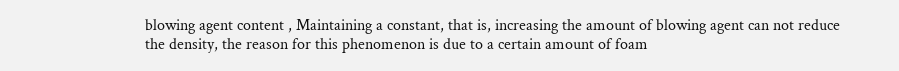blowing agent content , Maintaining a constant, that is, increasing the amount of blowing agent can not reduce the density, the reason for this phenomenon is due to a certain amount of foam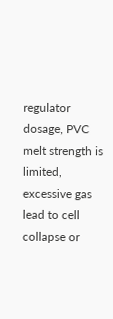regulator dosage, PVC melt strength is limited, excessive gas lead to cell collapse or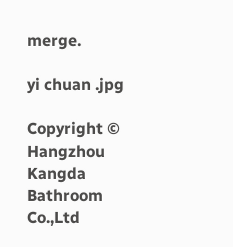merge.

yi chuan .jpg

Copyright © Hangzhou Kangda Bathroom Co.,Ltd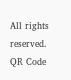All rights reserved.
QR Code